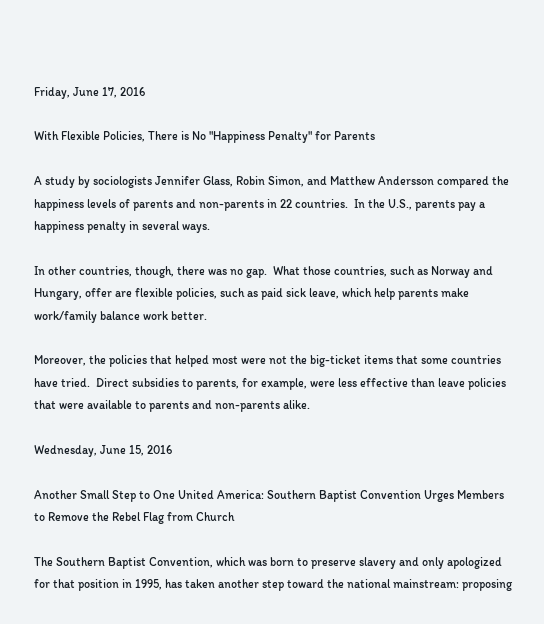Friday, June 17, 2016

With Flexible Policies, There is No "Happiness Penalty" for Parents

A study by sociologists Jennifer Glass, Robin Simon, and Matthew Andersson compared the happiness levels of parents and non-parents in 22 countries.  In the U.S., parents pay a happiness penalty in several ways.

In other countries, though, there was no gap.  What those countries, such as Norway and Hungary, offer are flexible policies, such as paid sick leave, which help parents make work/family balance work better.

Moreover, the policies that helped most were not the big-ticket items that some countries have tried.  Direct subsidies to parents, for example, were less effective than leave policies that were available to parents and non-parents alike.

Wednesday, June 15, 2016

Another Small Step to One United America: Southern Baptist Convention Urges Members to Remove the Rebel Flag from Church

The Southern Baptist Convention, which was born to preserve slavery and only apologized for that position in 1995, has taken another step toward the national mainstream: proposing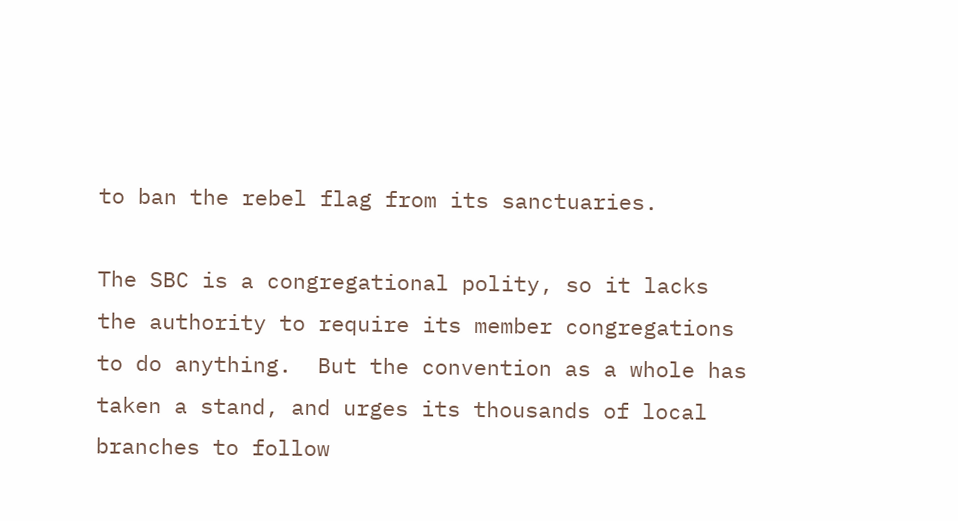to ban the rebel flag from its sanctuaries.

The SBC is a congregational polity, so it lacks the authority to require its member congregations to do anything.  But the convention as a whole has taken a stand, and urges its thousands of local branches to follow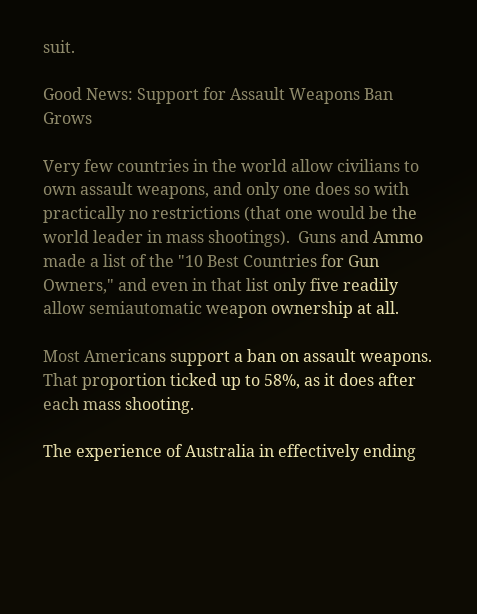suit.

Good News: Support for Assault Weapons Ban Grows

Very few countries in the world allow civilians to own assault weapons, and only one does so with practically no restrictions (that one would be the world leader in mass shootings).  Guns and Ammo made a list of the "10 Best Countries for Gun Owners," and even in that list only five readily allow semiautomatic weapon ownership at all.

Most Americans support a ban on assault weapons.  That proportion ticked up to 58%, as it does after each mass shooting.

The experience of Australia in effectively ending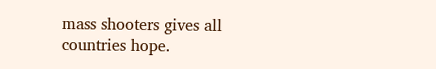mass shooters gives all countries hope.